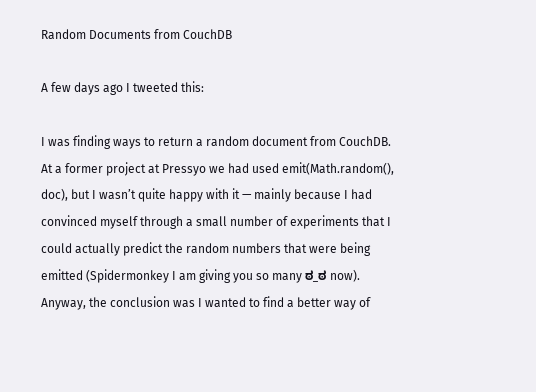Random Documents from CouchDB

A few days ago I tweeted this:

I was finding ways to return a random document from CouchDB. At a former project at Pressyo we had used emit(Math.random(), doc), but I wasn’t quite happy with it — mainly because I had convinced myself through a small number of experiments that I could actually predict the random numbers that were being emitted (Spidermonkey I am giving you so many ಠ_ಠ now). Anyway, the conclusion was I wanted to find a better way of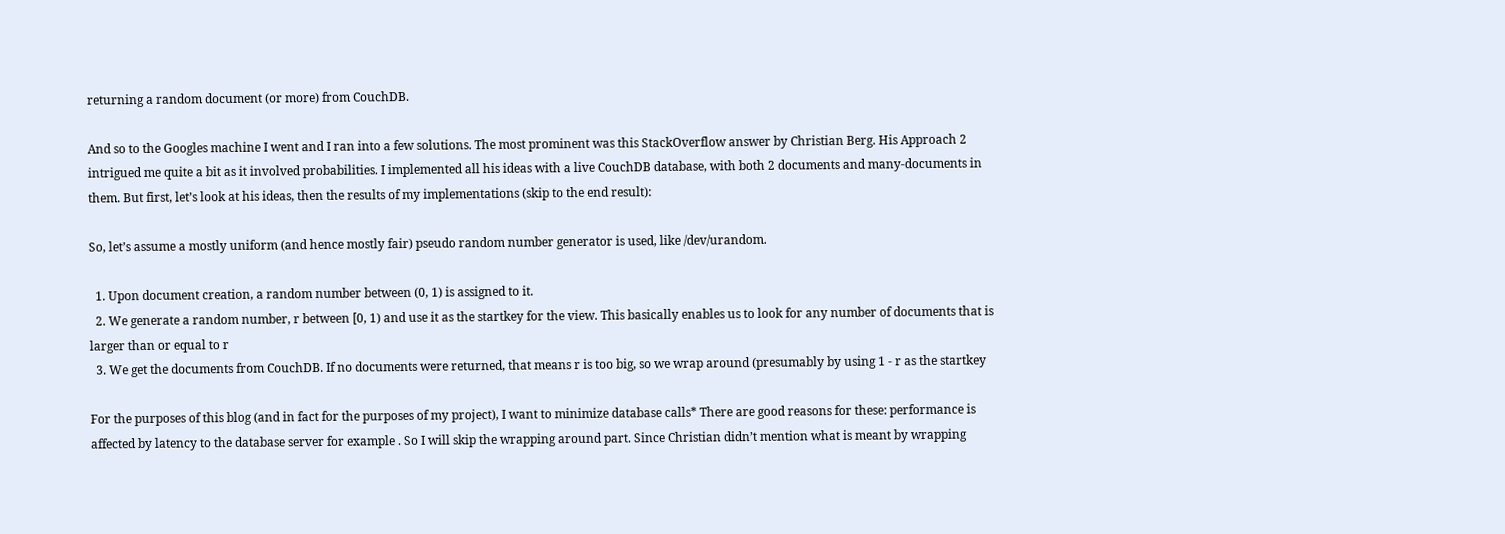returning a random document (or more) from CouchDB.

And so to the Googles machine I went and I ran into a few solutions. The most prominent was this StackOverflow answer by Christian Berg. His Approach 2 intrigued me quite a bit as it involved probabilities. I implemented all his ideas with a live CouchDB database, with both 2 documents and many-documents in them. But first, let’s look at his ideas, then the results of my implementations (skip to the end result):

So, let’s assume a mostly uniform (and hence mostly fair) pseudo random number generator is used, like /dev/urandom.

  1. Upon document creation, a random number between (0, 1) is assigned to it.
  2. We generate a random number, r between [0, 1) and use it as the startkey for the view. This basically enables us to look for any number of documents that is larger than or equal to r
  3. We get the documents from CouchDB. If no documents were returned, that means r is too big, so we wrap around (presumably by using 1 - r as the startkey

For the purposes of this blog (and in fact for the purposes of my project), I want to minimize database calls* There are good reasons for these: performance is affected by latency to the database server for example . So I will skip the wrapping around part. Since Christian didn’t mention what is meant by wrapping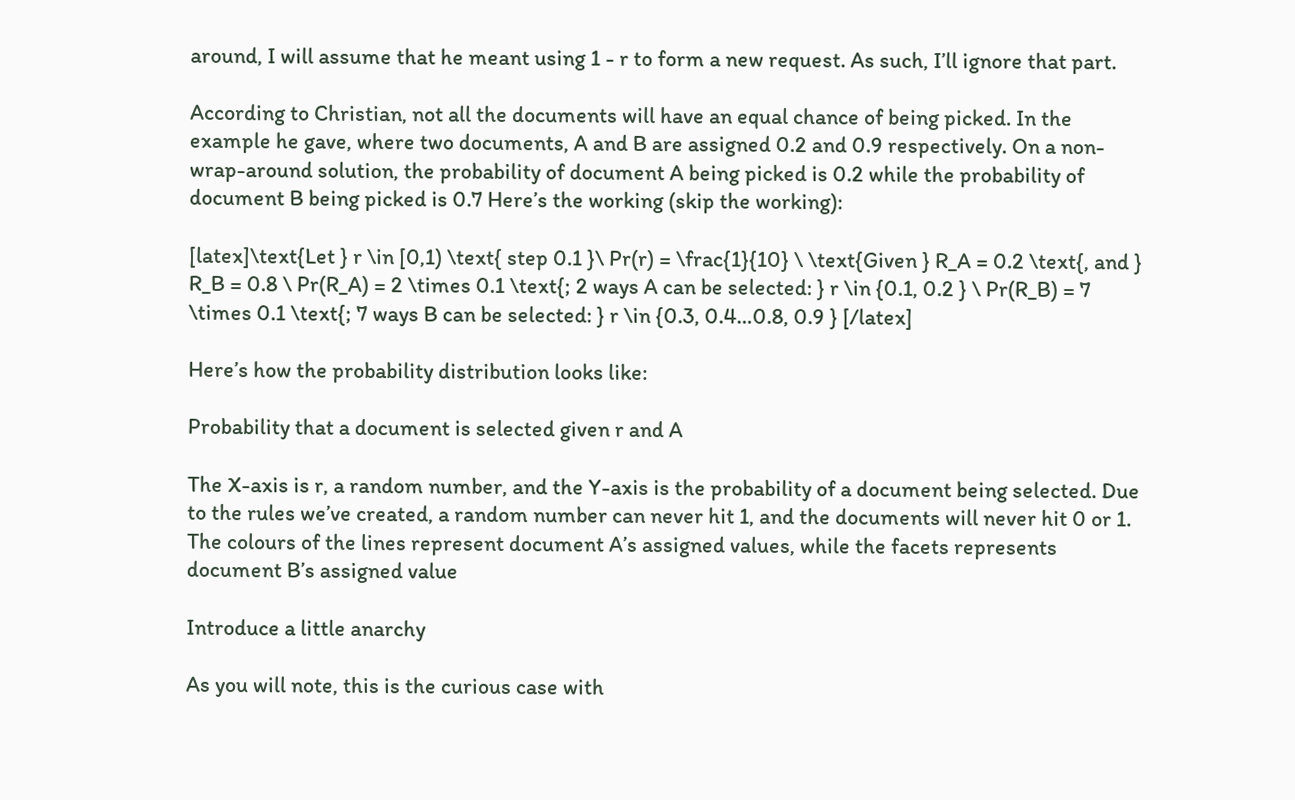around, I will assume that he meant using 1 - r to form a new request. As such, I’ll ignore that part.

According to Christian, not all the documents will have an equal chance of being picked. In the example he gave, where two documents, A and B are assigned 0.2 and 0.9 respectively. On a non-wrap-around solution, the probability of document A being picked is 0.2 while the probability of document B being picked is 0.7 Here’s the working (skip the working):

[latex]\text{Let } r \in [0,1) \text{ step 0.1 }\ Pr(r) = \frac{1}{10} \ \text{Given } R_A = 0.2 \text{, and } R_B = 0.8 \ Pr(R_A) = 2 \times 0.1 \text{; 2 ways A can be selected: } r \in {0.1, 0.2 } \ Pr(R_B) = 7 \times 0.1 \text{; 7 ways B can be selected: } r \in {0.3, 0.4…0.8, 0.9 } [/latex]

Here’s how the probability distribution looks like:

Probability that a document is selected given r and A

The X-axis is r, a random number, and the Y-axis is the probability of a document being selected. Due to the rules we’ve created, a random number can never hit 1, and the documents will never hit 0 or 1. The colours of the lines represent document A’s assigned values, while the facets represents document B’s assigned value

Introduce a little anarchy

As you will note, this is the curious case with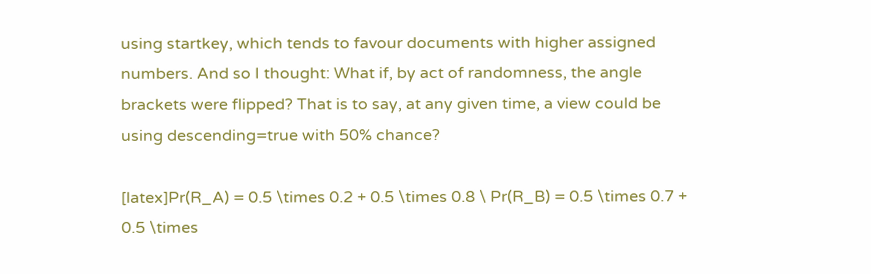using startkey, which tends to favour documents with higher assigned numbers. And so I thought: What if, by act of randomness, the angle brackets were flipped? That is to say, at any given time, a view could be using descending=true with 50% chance?

[latex]Pr(R_A) = 0.5 \times 0.2 + 0.5 \times 0.8 \ Pr(R_B) = 0.5 \times 0.7 + 0.5 \times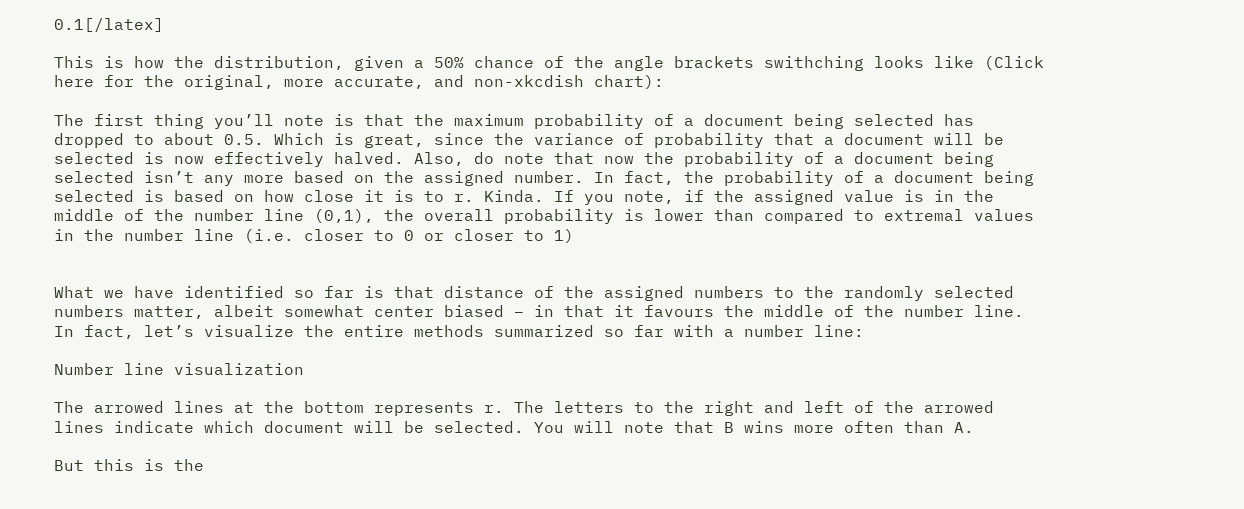0.1[/latex]

This is how the distribution, given a 50% chance of the angle brackets swithching looks like (Click here for the original, more accurate, and non-xkcdish chart):

The first thing you’ll note is that the maximum probability of a document being selected has dropped to about 0.5. Which is great, since the variance of probability that a document will be selected is now effectively halved. Also, do note that now the probability of a document being selected isn’t any more based on the assigned number. In fact, the probability of a document being selected is based on how close it is to r. Kinda. If you note, if the assigned value is in the middle of the number line (0,1), the overall probability is lower than compared to extremal values in the number line (i.e. closer to 0 or closer to 1)


What we have identified so far is that distance of the assigned numbers to the randomly selected numbers matter, albeit somewhat center biased – in that it favours the middle of the number line. In fact, let’s visualize the entire methods summarized so far with a number line:

Number line visualization

The arrowed lines at the bottom represents r. The letters to the right and left of the arrowed lines indicate which document will be selected. You will note that B wins more often than A.

But this is the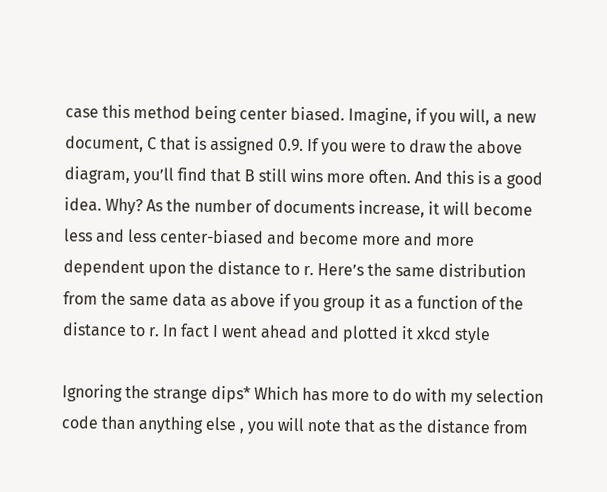case this method being center biased. Imagine, if you will, a new document, C that is assigned 0.9. If you were to draw the above diagram, you’ll find that B still wins more often. And this is a good idea. Why? As the number of documents increase, it will become less and less center-biased and become more and more dependent upon the distance to r. Here’s the same distribution from the same data as above if you group it as a function of the distance to r. In fact I went ahead and plotted it xkcd style

Ignoring the strange dips* Which has more to do with my selection code than anything else , you will note that as the distance from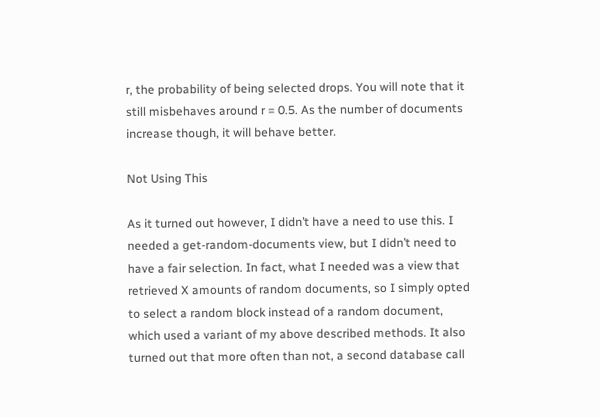r, the probability of being selected drops. You will note that it still misbehaves around r = 0.5. As the number of documents increase though, it will behave better.

Not Using This

As it turned out however, I didn’t have a need to use this. I needed a get-random-documents view, but I didn’t need to have a fair selection. In fact, what I needed was a view that retrieved X amounts of random documents, so I simply opted to select a random block instead of a random document, which used a variant of my above described methods. It also turned out that more often than not, a second database call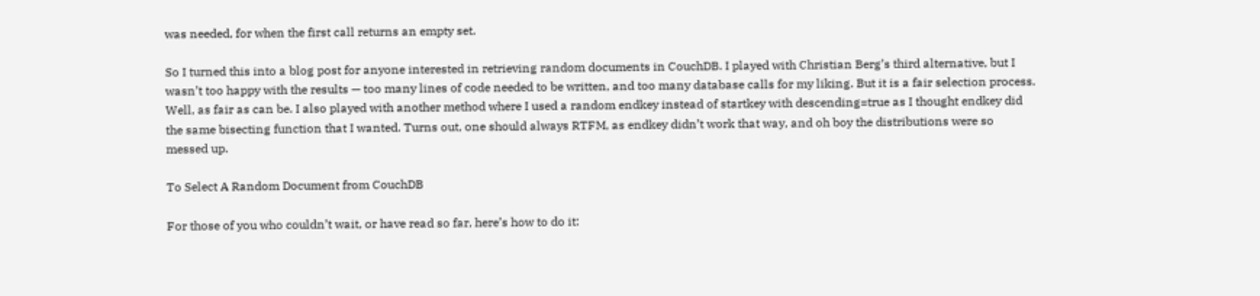was needed, for when the first call returns an empty set.

So I turned this into a blog post for anyone interested in retrieving random documents in CouchDB. I played with Christian Berg’s third alternative, but I wasn’t too happy with the results — too many lines of code needed to be written, and too many database calls for my liking. But it is a fair selection process. Well, as fair as can be. I also played with another method where I used a random endkey instead of startkey with descending=true as I thought endkey did the same bisecting function that I wanted. Turns out, one should always RTFM, as endkey didn’t work that way, and oh boy the distributions were so messed up.

To Select A Random Document from CouchDB

For those of you who couldn’t wait, or have read so far, here’s how to do it: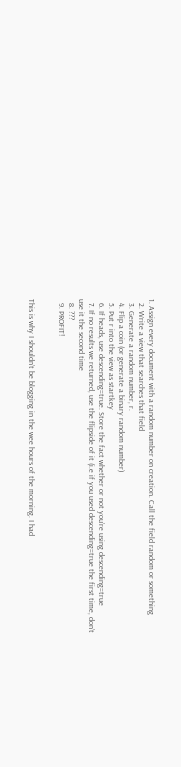1. Assign every document with a random number on creation. Call the field random or something
  2. Write a view that searches that field
  3. Generate a random number, r.
  4. Flip a coin (or generate a binary random number)
  5. Put r into the view as startkey
  6. If heads, use descending=true. Store the fact whether or not you’re using descending=true
  7. If no results we returned, use the flipside of it (i.e if you used descending=true the first time, don’t use it the second time
  8. ???
  9. PROFIT!


This is why I shouldn’t be blogging in the wee hours of the morning. I had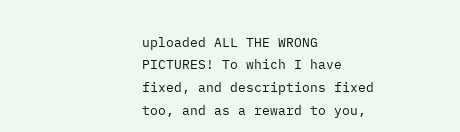uploaded ALL THE WRONG PICTURES! To which I have fixed, and descriptions fixed too, and as a reward to you,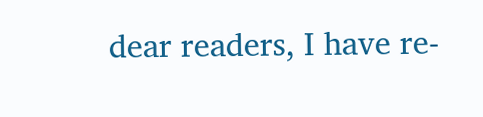dear readers, I have re-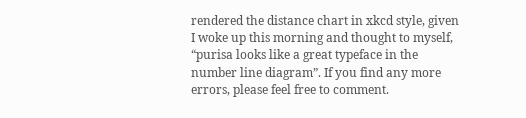rendered the distance chart in xkcd style, given I woke up this morning and thought to myself, “purisa looks like a great typeface in the number line diagram”. If you find any more errors, please feel free to comment.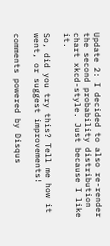Update 2: I decided to also re-render the second probability distribution chart xkcd-style. Just because I like it.

So, did you try this? Tell me how it went, or suggest improvements!

comments powered by Disqus